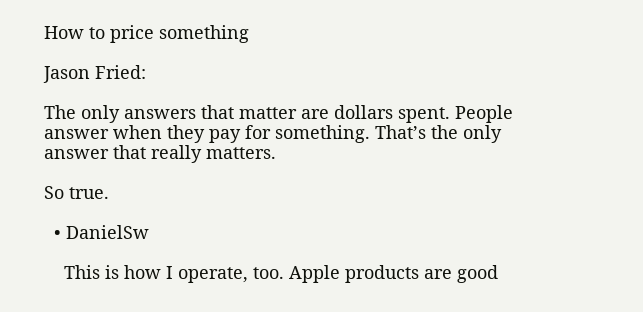How to price something

Jason Fried:

The only answers that matter are dollars spent. People answer when they pay for something. That’s the only answer that really matters.

So true.

  • DanielSw

    This is how I operate, too. Apple products are good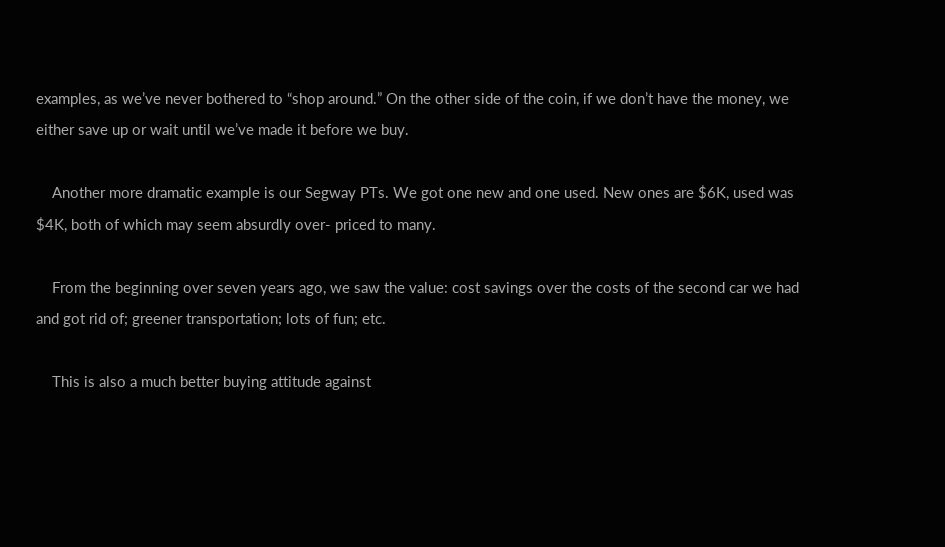examples, as we’ve never bothered to “shop around.” On the other side of the coin, if we don’t have the money, we either save up or wait until we’ve made it before we buy.

    Another more dramatic example is our Segway PTs. We got one new and one used. New ones are $6K, used was $4K, both of which may seem absurdly over- priced to many.

    From the beginning over seven years ago, we saw the value: cost savings over the costs of the second car we had and got rid of; greener transportation; lots of fun; etc.

    This is also a much better buying attitude against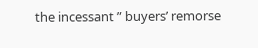the incessant ” buyers’ remorse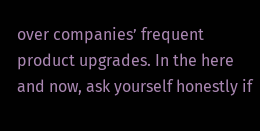over companies’ frequent product upgrades. In the here and now, ask yourself honestly if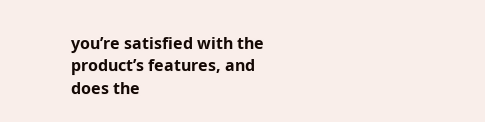you’re satisfied with the product’s features, and does the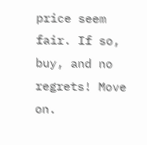price seem fair. If so, buy, and no regrets! Move on.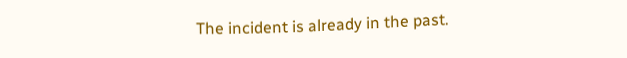The incident is already in the past.